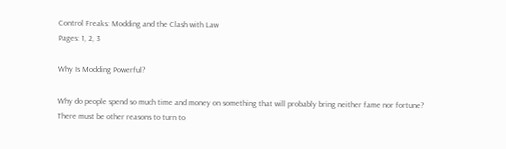Control Freaks: Modding and the Clash with Law
Pages: 1, 2, 3

Why Is Modding Powerful?

Why do people spend so much time and money on something that will probably bring neither fame nor fortune? There must be other reasons to turn to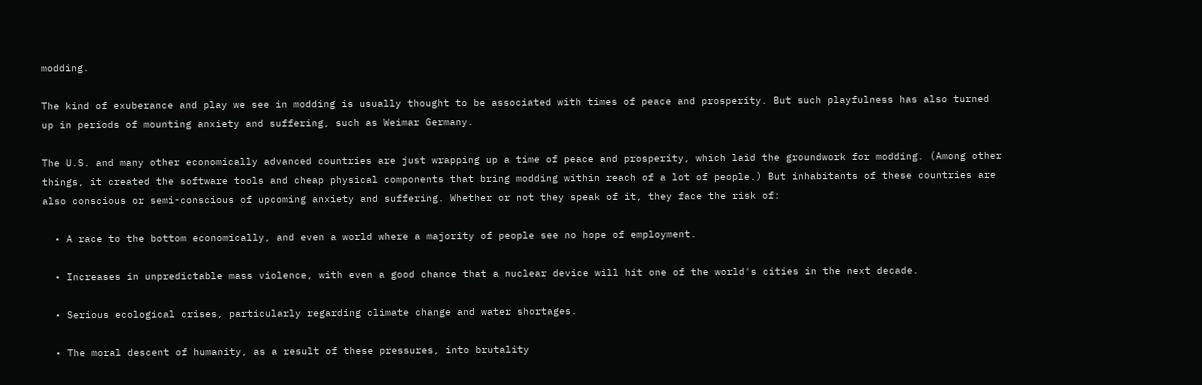modding.

The kind of exuberance and play we see in modding is usually thought to be associated with times of peace and prosperity. But such playfulness has also turned up in periods of mounting anxiety and suffering, such as Weimar Germany.

The U.S. and many other economically advanced countries are just wrapping up a time of peace and prosperity, which laid the groundwork for modding. (Among other things, it created the software tools and cheap physical components that bring modding within reach of a lot of people.) But inhabitants of these countries are also conscious or semi-conscious of upcoming anxiety and suffering. Whether or not they speak of it, they face the risk of:

  • A race to the bottom economically, and even a world where a majority of people see no hope of employment.

  • Increases in unpredictable mass violence, with even a good chance that a nuclear device will hit one of the world's cities in the next decade.

  • Serious ecological crises, particularly regarding climate change and water shortages.

  • The moral descent of humanity, as a result of these pressures, into brutality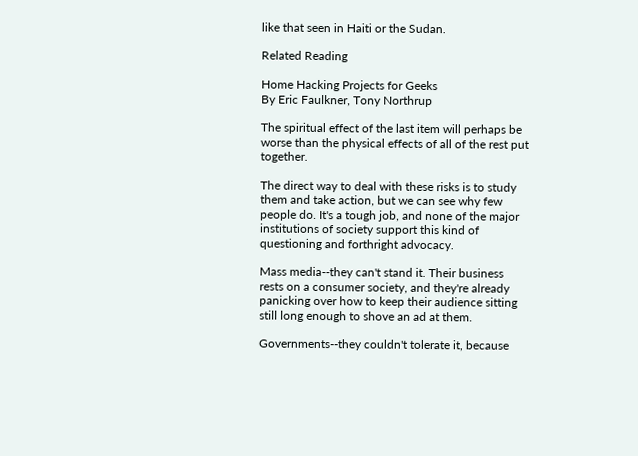like that seen in Haiti or the Sudan.

Related Reading

Home Hacking Projects for Geeks
By Eric Faulkner, Tony Northrup

The spiritual effect of the last item will perhaps be worse than the physical effects of all of the rest put together.

The direct way to deal with these risks is to study them and take action, but we can see why few people do. It's a tough job, and none of the major institutions of society support this kind of questioning and forthright advocacy.

Mass media--they can't stand it. Their business rests on a consumer society, and they're already panicking over how to keep their audience sitting still long enough to shove an ad at them.

Governments--they couldn't tolerate it, because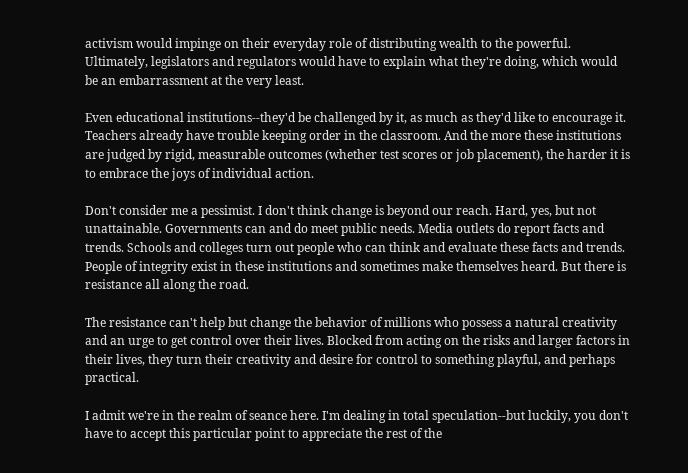activism would impinge on their everyday role of distributing wealth to the powerful. Ultimately, legislators and regulators would have to explain what they're doing, which would be an embarrassment at the very least.

Even educational institutions--they'd be challenged by it, as much as they'd like to encourage it. Teachers already have trouble keeping order in the classroom. And the more these institutions are judged by rigid, measurable outcomes (whether test scores or job placement), the harder it is to embrace the joys of individual action.

Don't consider me a pessimist. I don't think change is beyond our reach. Hard, yes, but not unattainable. Governments can and do meet public needs. Media outlets do report facts and trends. Schools and colleges turn out people who can think and evaluate these facts and trends. People of integrity exist in these institutions and sometimes make themselves heard. But there is resistance all along the road.

The resistance can't help but change the behavior of millions who possess a natural creativity and an urge to get control over their lives. Blocked from acting on the risks and larger factors in their lives, they turn their creativity and desire for control to something playful, and perhaps practical.

I admit we're in the realm of seance here. I'm dealing in total speculation--but luckily, you don't have to accept this particular point to appreciate the rest of the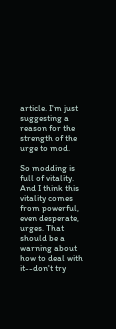article. I'm just suggesting a reason for the strength of the urge to mod.

So modding is full of vitality. And I think this vitality comes from powerful, even desperate, urges. That should be a warning about how to deal with it--don't try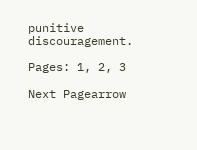punitive discouragement.

Pages: 1, 2, 3

Next Pagearrow